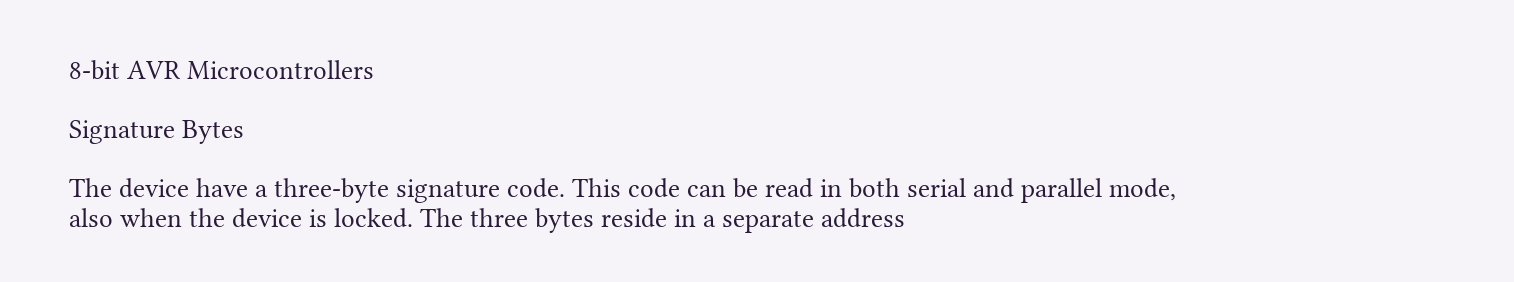8-bit AVR Microcontrollers

Signature Bytes

The device have a three-byte signature code. This code can be read in both serial and parallel mode, also when the device is locked. The three bytes reside in a separate address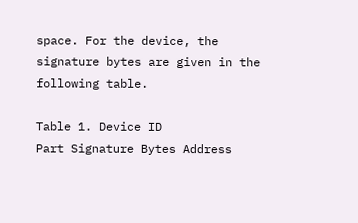space. For the device, the signature bytes are given in the following table.

Table 1. Device ID
Part Signature Bytes Address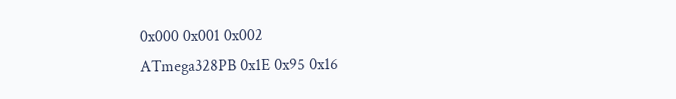0x000 0x001 0x002
ATmega328PB 0x1E 0x95 0x16